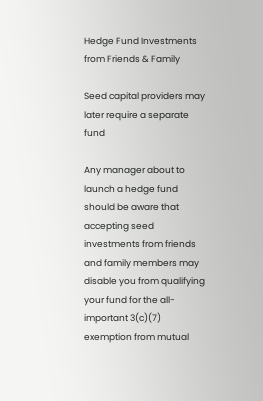Hedge Fund Investments from Friends & Family

Seed capital providers may later require a separate fund

Any manager about to launch a hedge fund should be aware that accepting seed investments from friends and family members may disable you from qualifying your fund for the all-important 3(c)(7) exemption from mutual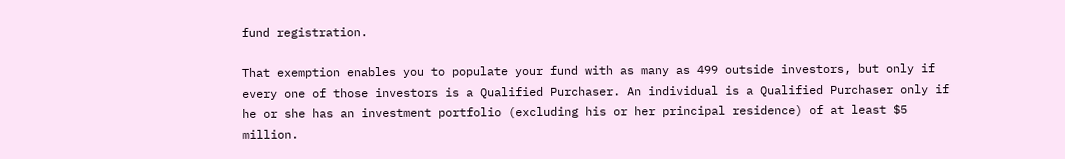fund registration.

That exemption enables you to populate your fund with as many as 499 outside investors, but only if every one of those investors is a Qualified Purchaser. An individual is a Qualified Purchaser only if he or she has an investment portfolio (excluding his or her principal residence) of at least $5 million.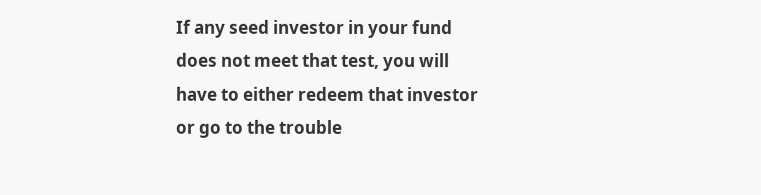If any seed investor in your fund does not meet that test, you will have to either redeem that investor or go to the trouble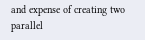and expense of creating two parallel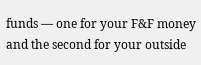funds — one for your F&F money and the second for your outside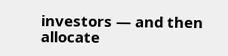investors — and then allocate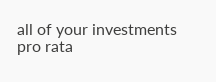all of your investments pro rata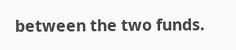between the two funds.